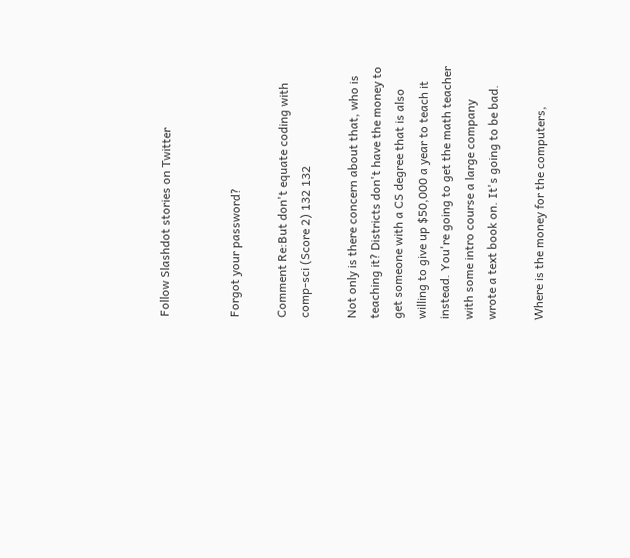Follow Slashdot stories on Twitter


Forgot your password?

Comment Re:But don't equate coding with comp-sci (Score 2) 132 132

Not only is there concern about that, who is teaching it? Districts don't have the money to get someone with a CS degree that is also willing to give up $50,000 a year to teach it instead. You're going to get the math teacher with some intro course a large company wrote a text book on. It's going to be bad.

Where is the money for the computers,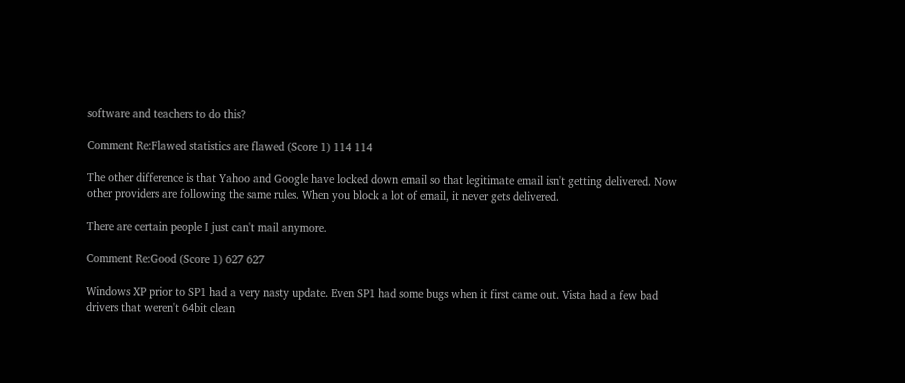software and teachers to do this?

Comment Re:Flawed statistics are flawed (Score 1) 114 114

The other difference is that Yahoo and Google have locked down email so that legitimate email isn't getting delivered. Now other providers are following the same rules. When you block a lot of email, it never gets delivered.

There are certain people I just can't mail anymore.

Comment Re:Good (Score 1) 627 627

Windows XP prior to SP1 had a very nasty update. Even SP1 had some bugs when it first came out. Vista had a few bad drivers that weren't 64bit clean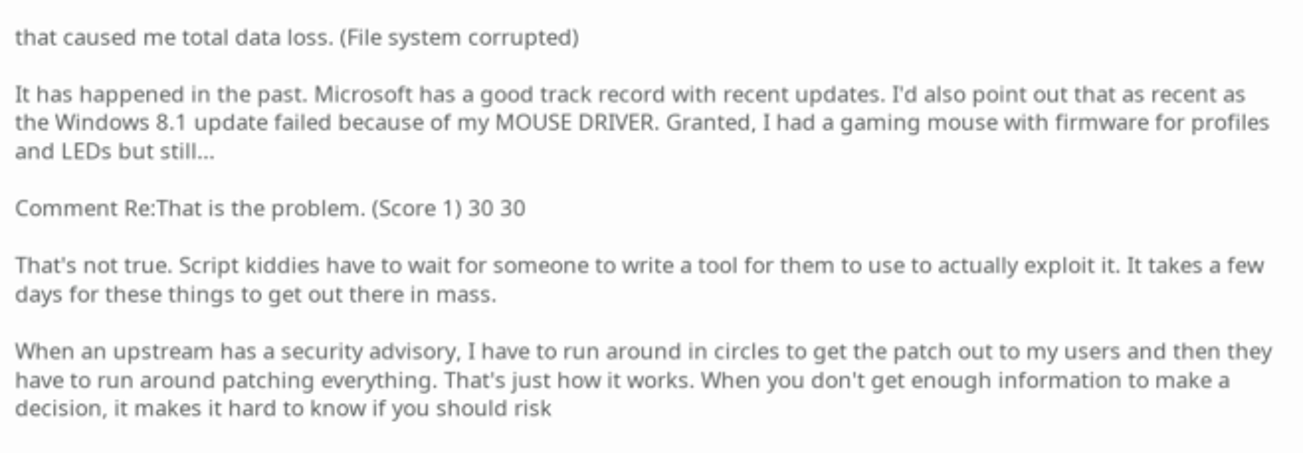that caused me total data loss. (File system corrupted)

It has happened in the past. Microsoft has a good track record with recent updates. I'd also point out that as recent as the Windows 8.1 update failed because of my MOUSE DRIVER. Granted, I had a gaming mouse with firmware for profiles and LEDs but still...

Comment Re:That is the problem. (Score 1) 30 30

That's not true. Script kiddies have to wait for someone to write a tool for them to use to actually exploit it. It takes a few days for these things to get out there in mass.

When an upstream has a security advisory, I have to run around in circles to get the patch out to my users and then they have to run around patching everything. That's just how it works. When you don't get enough information to make a decision, it makes it hard to know if you should risk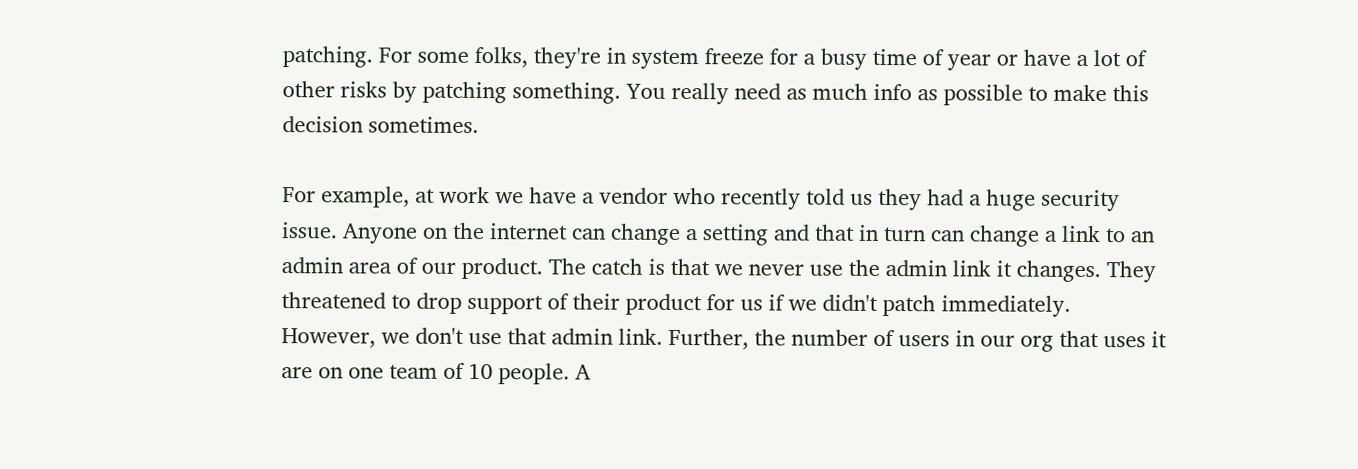patching. For some folks, they're in system freeze for a busy time of year or have a lot of other risks by patching something. You really need as much info as possible to make this decision sometimes.

For example, at work we have a vendor who recently told us they had a huge security issue. Anyone on the internet can change a setting and that in turn can change a link to an admin area of our product. The catch is that we never use the admin link it changes. They threatened to drop support of their product for us if we didn't patch immediately. However, we don't use that admin link. Further, the number of users in our org that uses it are on one team of 10 people. A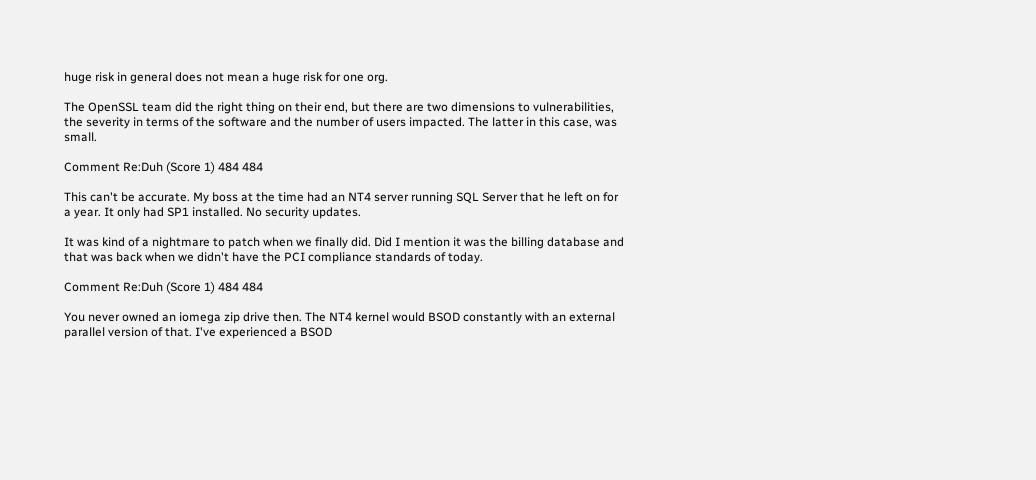huge risk in general does not mean a huge risk for one org.

The OpenSSL team did the right thing on their end, but there are two dimensions to vulnerabilities, the severity in terms of the software and the number of users impacted. The latter in this case, was small.

Comment Re:Duh (Score 1) 484 484

This can't be accurate. My boss at the time had an NT4 server running SQL Server that he left on for a year. It only had SP1 installed. No security updates.

It was kind of a nightmare to patch when we finally did. Did I mention it was the billing database and that was back when we didn't have the PCI compliance standards of today.

Comment Re:Duh (Score 1) 484 484

You never owned an iomega zip drive then. The NT4 kernel would BSOD constantly with an external parallel version of that. I've experienced a BSOD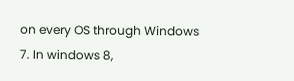on every OS through Windows 7. In windows 8,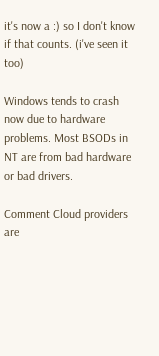it's now a :) so I don't know if that counts. (i've seen it too)

Windows tends to crash now due to hardware problems. Most BSODs in NT are from bad hardware or bad drivers.

Comment Cloud providers are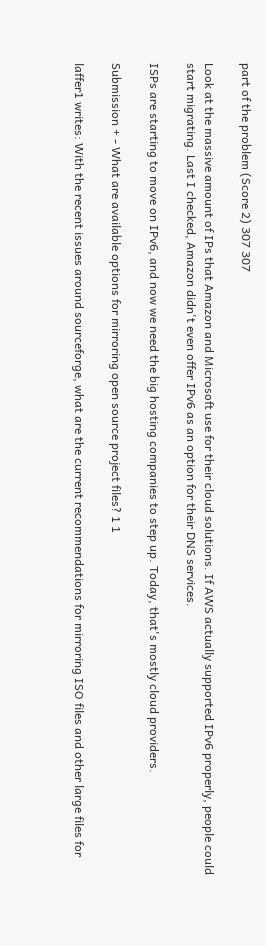part of the problem (Score 2) 307 307

Look at the massive amount of IPs that Amazon and Microsoft use for their cloud solutions. If AWS actually supported IPv6 properly, people could start migrating. Last I checked, Amazon didn't even offer IPv6 as an option for their DNS services.

ISPs are starting to move on IPv6, and now we need the big hosting companies to step up. Today, that's mostly cloud providers.

Submission + - What are available options for mirroring open source project files? 1 1

laffer1 writes: With the recent issues around sourceforge, what are the current recommendations for mirroring ISO files and other large files for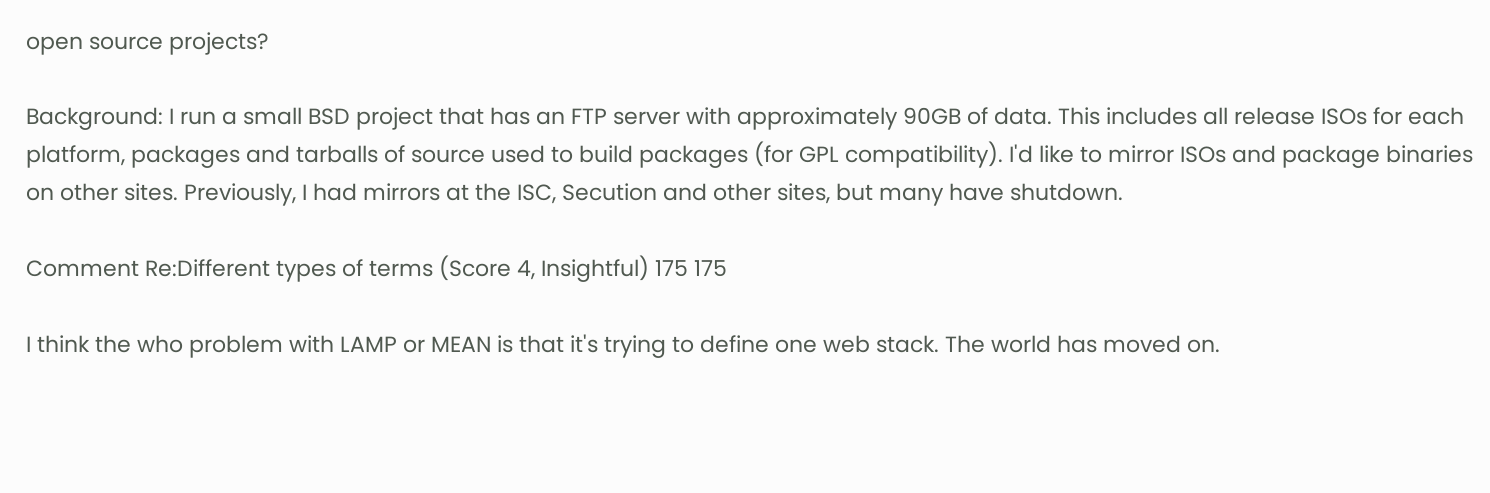open source projects?

Background: I run a small BSD project that has an FTP server with approximately 90GB of data. This includes all release ISOs for each platform, packages and tarballs of source used to build packages (for GPL compatibility). I'd like to mirror ISOs and package binaries on other sites. Previously, I had mirrors at the ISC, Secution and other sites, but many have shutdown.

Comment Re:Different types of terms (Score 4, Insightful) 175 175

I think the who problem with LAMP or MEAN is that it's trying to define one web stack. The world has moved on.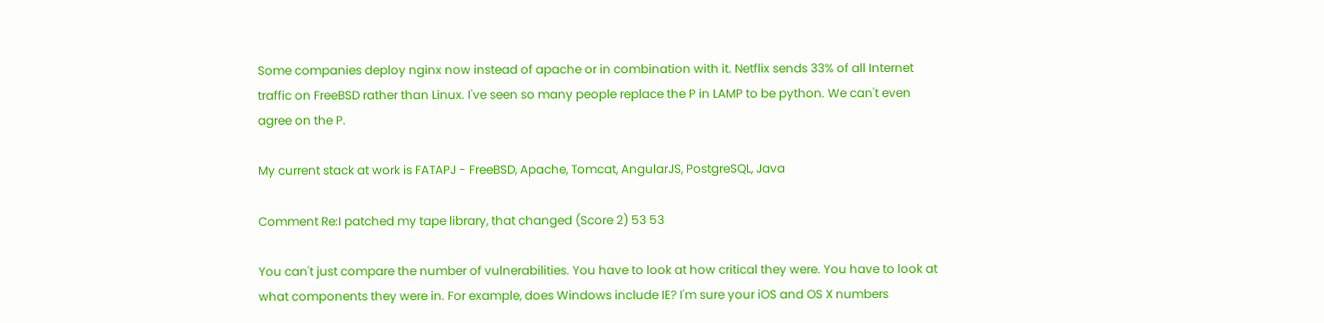Some companies deploy nginx now instead of apache or in combination with it. Netflix sends 33% of all Internet traffic on FreeBSD rather than Linux. I've seen so many people replace the P in LAMP to be python. We can't even agree on the P.

My current stack at work is FATAPJ - FreeBSD, Apache, Tomcat, AngularJS, PostgreSQL, Java

Comment Re:I patched my tape library, that changed (Score 2) 53 53

You can't just compare the number of vulnerabilities. You have to look at how critical they were. You have to look at what components they were in. For example, does Windows include IE? I'm sure your iOS and OS X numbers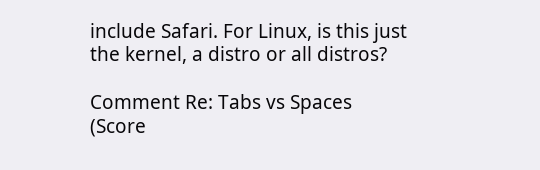include Safari. For Linux, is this just the kernel, a distro or all distros?

Comment Re: Tabs vs Spaces (Score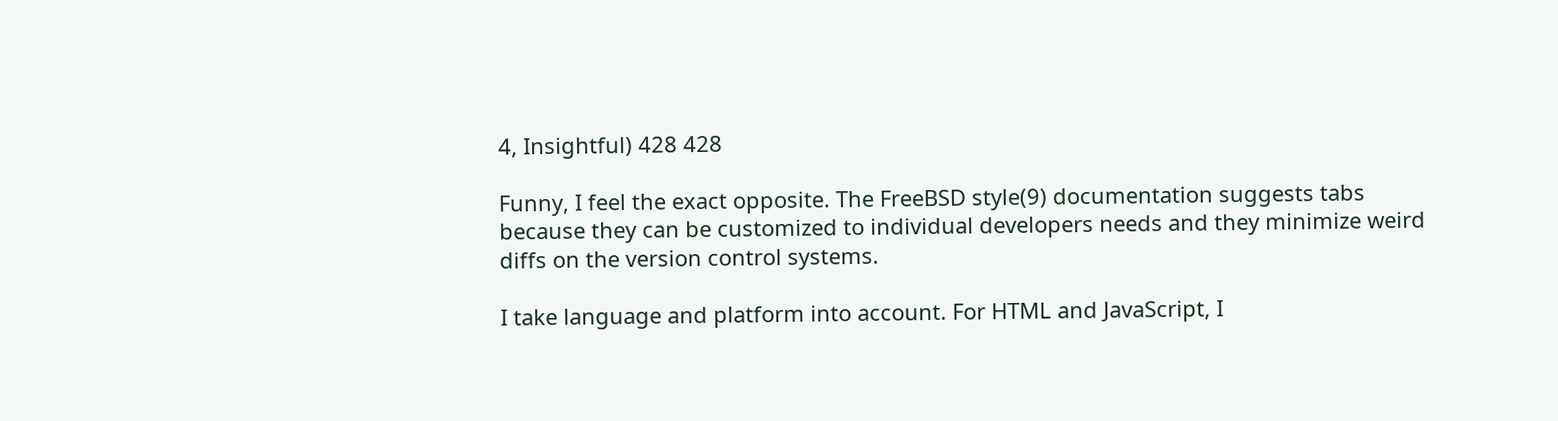4, Insightful) 428 428

Funny, I feel the exact opposite. The FreeBSD style(9) documentation suggests tabs because they can be customized to individual developers needs and they minimize weird diffs on the version control systems.

I take language and platform into account. For HTML and JavaScript, I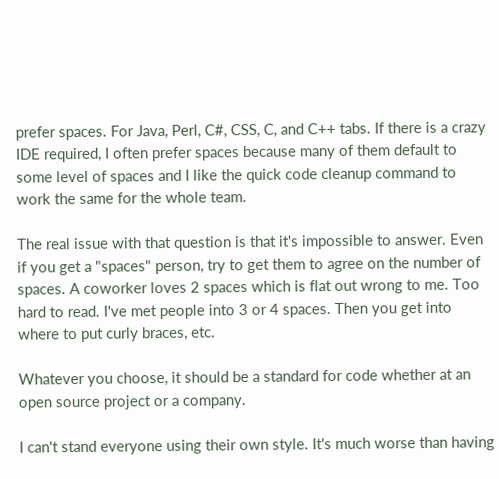prefer spaces. For Java, Perl, C#, CSS, C, and C++ tabs. If there is a crazy IDE required, I often prefer spaces because many of them default to some level of spaces and I like the quick code cleanup command to work the same for the whole team.

The real issue with that question is that it's impossible to answer. Even if you get a "spaces" person, try to get them to agree on the number of spaces. A coworker loves 2 spaces which is flat out wrong to me. Too hard to read. I've met people into 3 or 4 spaces. Then you get into where to put curly braces, etc.

Whatever you choose, it should be a standard for code whether at an open source project or a company.

I can't stand everyone using their own style. It's much worse than having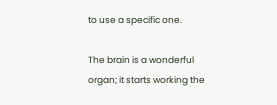to use a specific one.

The brain is a wonderful organ; it starts working the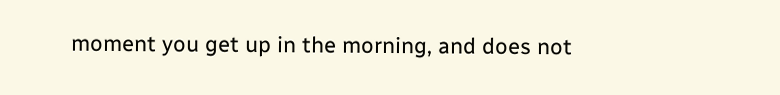moment you get up in the morning, and does not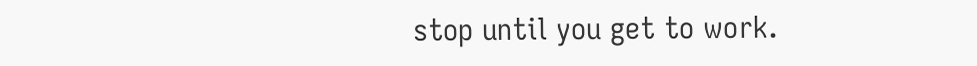stop until you get to work.